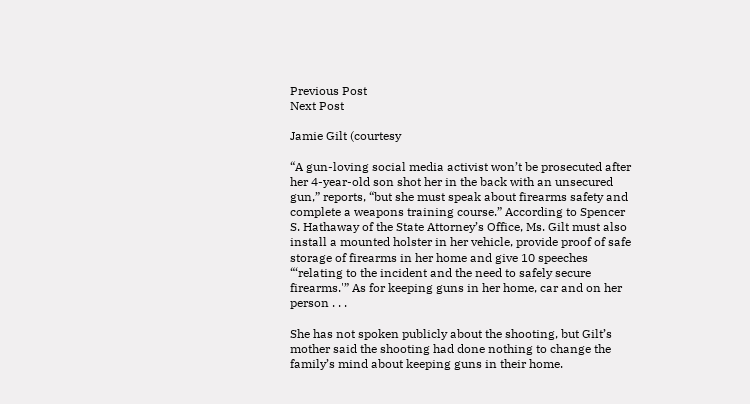Previous Post
Next Post

Jamie Gilt (courtesy

“A gun-loving social media activist won’t be prosecuted after her 4-year-old son shot her in the back with an unsecured gun,” reports, “but she must speak about firearms safety and complete a weapons training course.” According to Spencer S. Hathaway of the State Attorney’s Office, Ms. Gilt must also install a mounted holster in her vehicle, provide proof of safe storage of firearms in her home and give 10 speeches “‘relating to the incident and the need to safely secure firearms.'” As for keeping guns in her home, car and on her person . . .

She has not spoken publicly about the shooting, but Gilt’s mother said the shooting had done nothing to change the family’s mind about keeping guns in their home.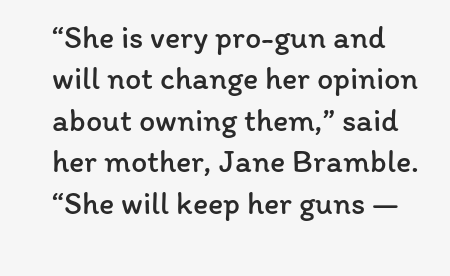“She is very pro-gun and will not change her opinion about owning them,” said her mother, Jane Bramble. “She will keep her guns —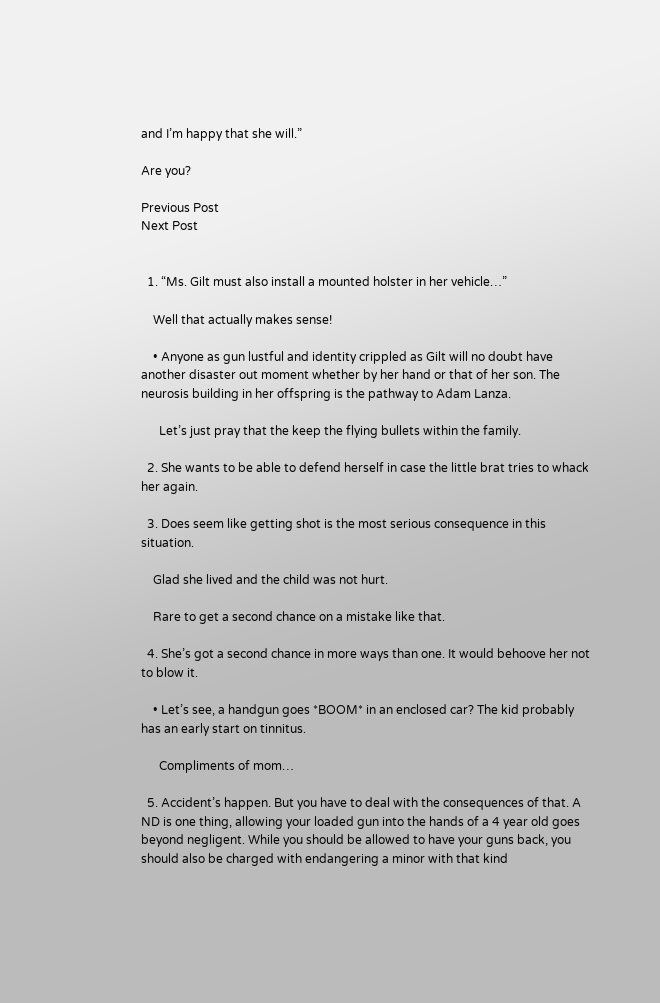and I’m happy that she will.”

Are you?

Previous Post
Next Post


  1. “Ms. Gilt must also install a mounted holster in her vehicle…”

    Well that actually makes sense!

    • Anyone as gun lustful and identity crippled as Gilt will no doubt have another disaster out moment whether by her hand or that of her son. The neurosis building in her offspring is the pathway to Adam Lanza.

      Let’s just pray that the keep the flying bullets within the family.

  2. She wants to be able to defend herself in case the little brat tries to whack her again.

  3. Does seem like getting shot is the most serious consequence in this situation.

    Glad she lived and the child was not hurt.

    Rare to get a second chance on a mistake like that.

  4. She’s got a second chance in more ways than one. It would behoove her not to blow it.

    • Let’s see, a handgun goes *BOOM* in an enclosed car? The kid probably has an early start on tinnitus.

      Compliments of mom…

  5. Accident’s happen. But you have to deal with the consequences of that. A ND is one thing, allowing your loaded gun into the hands of a 4 year old goes beyond negligent. While you should be allowed to have your guns back, you should also be charged with endangering a minor with that kind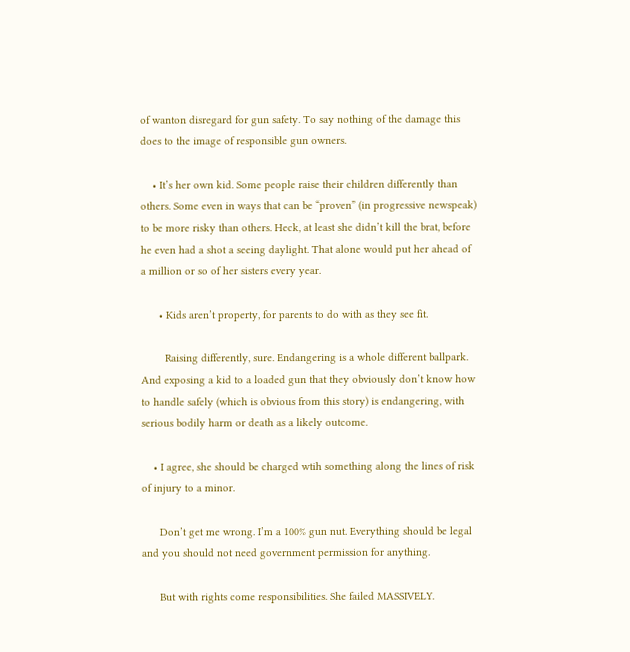of wanton disregard for gun safety. To say nothing of the damage this does to the image of responsible gun owners.

    • It’s her own kid. Some people raise their children differently than others. Some even in ways that can be “proven” (in progressive newspeak) to be more risky than others. Heck, at least she didn’t kill the brat, before he even had a shot a seeing daylight. That alone would put her ahead of a million or so of her sisters every year.

      • Kids aren’t property, for parents to do with as they see fit.

        Raising differently, sure. Endangering is a whole different ballpark. And exposing a kid to a loaded gun that they obviously don’t know how to handle safely (which is obvious from this story) is endangering, with serious bodily harm or death as a likely outcome.

    • I agree, she should be charged wtih something along the lines of risk of injury to a minor.

      Don’t get me wrong. I’m a 100% gun nut. Everything should be legal and you should not need government permission for anything.

      But with rights come responsibilities. She failed MASSIVELY.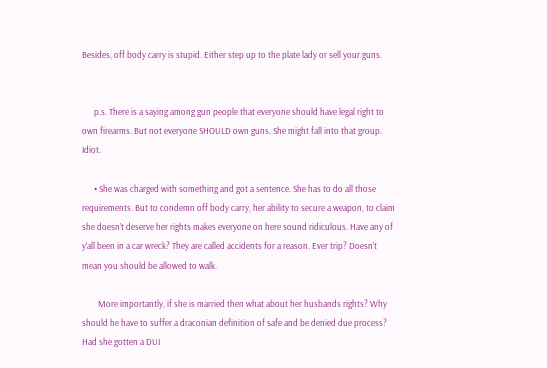Besides, off body carry is stupid. Either step up to the plate lady or sell your guns.


      p.s. There is a saying among gun people that everyone should have legal right to own firearms. But not everyone SHOULD own guns. She might fall into that group. Idiot.

      • She was charged with something and got a sentence. She has to do all those requirements. But to condemn off body carry, her ability to secure a weapon, to claim she doesn’t deserve her rights makes everyone on here sound ridiculous. Have any of y’all been in a car wreck? They are called accidents for a reason. Ever trip? Doesn’t mean you should be allowed to walk.

        More importantly, if she is married then what about her husbands rights? Why should he have to suffer a draconian definition of safe and be denied due process? Had she gotten a DUI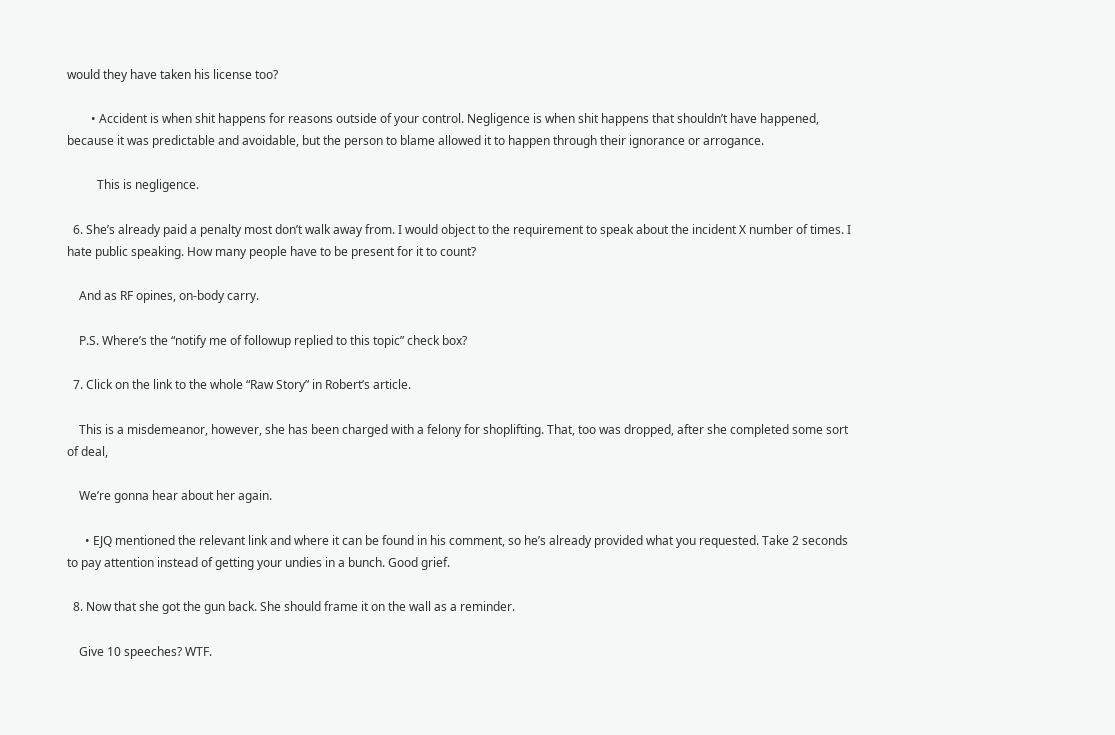would they have taken his license too?

        • Accident is when shit happens for reasons outside of your control. Negligence is when shit happens that shouldn’t have happened, because it was predictable and avoidable, but the person to blame allowed it to happen through their ignorance or arrogance.

          This is negligence.

  6. She’s already paid a penalty most don’t walk away from. I would object to the requirement to speak about the incident X number of times. I hate public speaking. How many people have to be present for it to count?

    And as RF opines, on-body carry.

    P.S. Where’s the “notify me of followup replied to this topic” check box?

  7. Click on the link to the whole “Raw Story” in Robert’s article.

    This is a misdemeanor, however, she has been charged with a felony for shoplifting. That, too was dropped, after she completed some sort of deal,

    We’re gonna hear about her again.

      • EJQ mentioned the relevant link and where it can be found in his comment, so he’s already provided what you requested. Take 2 seconds to pay attention instead of getting your undies in a bunch. Good grief.

  8. Now that she got the gun back. She should frame it on the wall as a reminder.

    Give 10 speeches? WTF.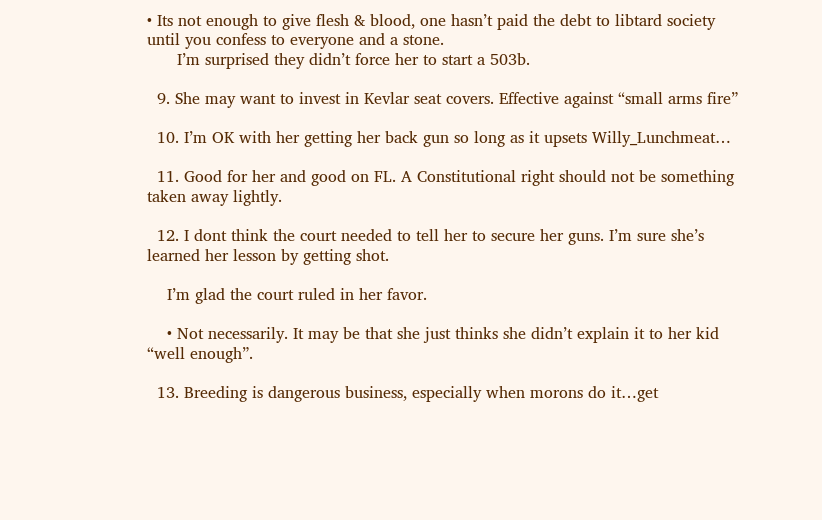• Its not enough to give flesh & blood, one hasn’t paid the debt to libtard society until you confess to everyone and a stone.
      I’m surprised they didn’t force her to start a 503b.

  9. She may want to invest in Kevlar seat covers. Effective against “small arms fire”

  10. I’m OK with her getting her back gun so long as it upsets Willy_Lunchmeat…

  11. Good for her and good on FL. A Constitutional right should not be something taken away lightly.

  12. I dont think the court needed to tell her to secure her guns. I’m sure she’s learned her lesson by getting shot.

    I’m glad the court ruled in her favor.

    • Not necessarily. It may be that she just thinks she didn’t explain it to her kid “well enough”.

  13. Breeding is dangerous business, especially when morons do it…get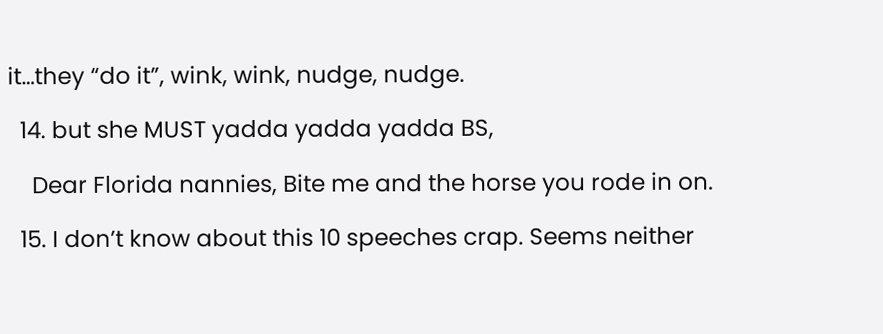it…they “do it”, wink, wink, nudge, nudge.

  14. but she MUST yadda yadda yadda BS,

    Dear Florida nannies, Bite me and the horse you rode in on.

  15. I don’t know about this 10 speeches crap. Seems neither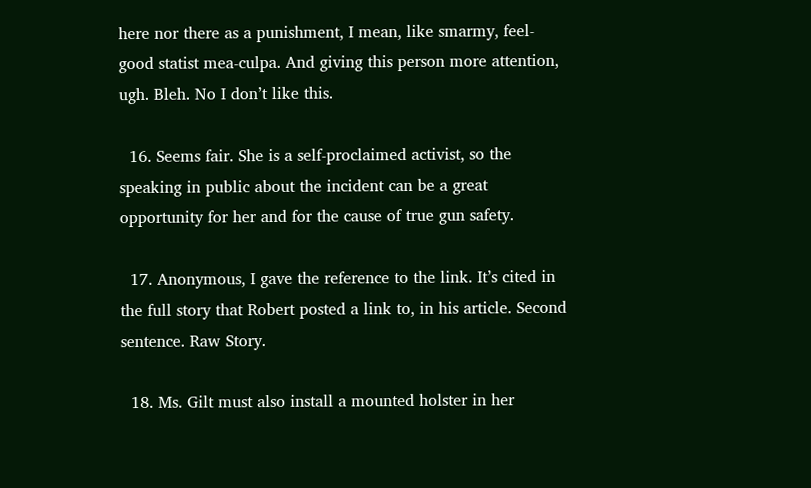here nor there as a punishment, I mean, like smarmy, feel-good statist mea-culpa. And giving this person more attention, ugh. Bleh. No I don’t like this.

  16. Seems fair. She is a self-proclaimed activist, so the speaking in public about the incident can be a great opportunity for her and for the cause of true gun safety.

  17. Anonymous, I gave the reference to the link. It’s cited in the full story that Robert posted a link to, in his article. Second sentence. Raw Story.

  18. Ms. Gilt must also install a mounted holster in her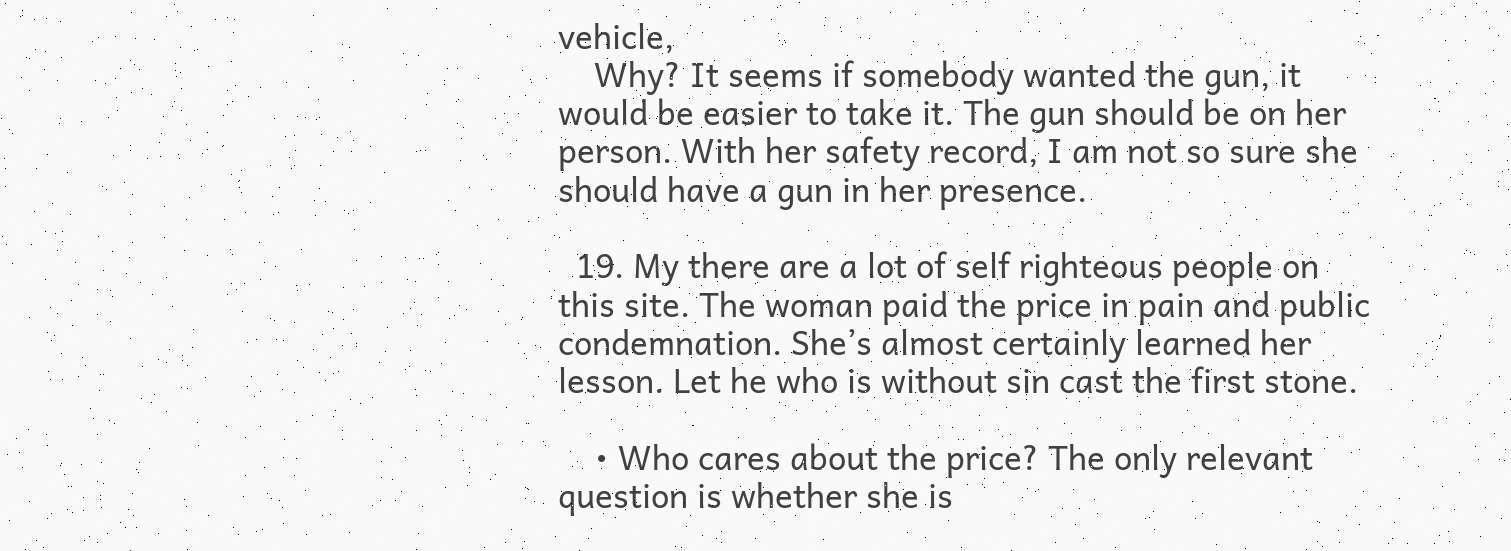vehicle,
    Why? It seems if somebody wanted the gun, it would be easier to take it. The gun should be on her person. With her safety record, I am not so sure she should have a gun in her presence.

  19. My there are a lot of self righteous people on this site. The woman paid the price in pain and public condemnation. She’s almost certainly learned her lesson. Let he who is without sin cast the first stone.

    • Who cares about the price? The only relevant question is whether she is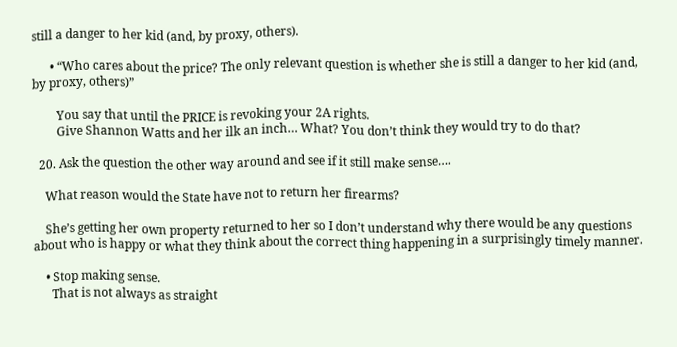still a danger to her kid (and, by proxy, others).

      • “Who cares about the price? The only relevant question is whether she is still a danger to her kid (and, by proxy, others)”

        You say that until the PRICE is revoking your 2A rights.
        Give Shannon Watts and her ilk an inch… What? You don’t think they would try to do that?

  20. Ask the question the other way around and see if it still make sense….

    What reason would the State have not to return her firearms?

    She’s getting her own property returned to her so I don’t understand why there would be any questions about who is happy or what they think about the correct thing happening in a surprisingly timely manner.

    • Stop making sense.
      That is not always as straight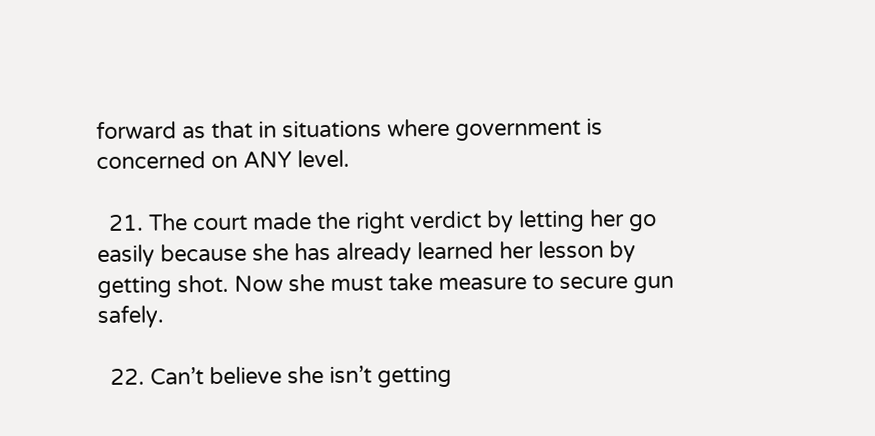forward as that in situations where government is concerned on ANY level.

  21. The court made the right verdict by letting her go easily because she has already learned her lesson by getting shot. Now she must take measure to secure gun safely.

  22. Can’t believe she isn’t getting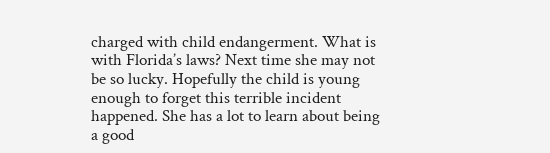charged with child endangerment. What is with Florida’s laws? Next time she may not be so lucky. Hopefully the child is young enough to forget this terrible incident happened. She has a lot to learn about being a good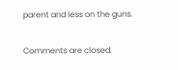parent and less on the guns.

Comments are closed.